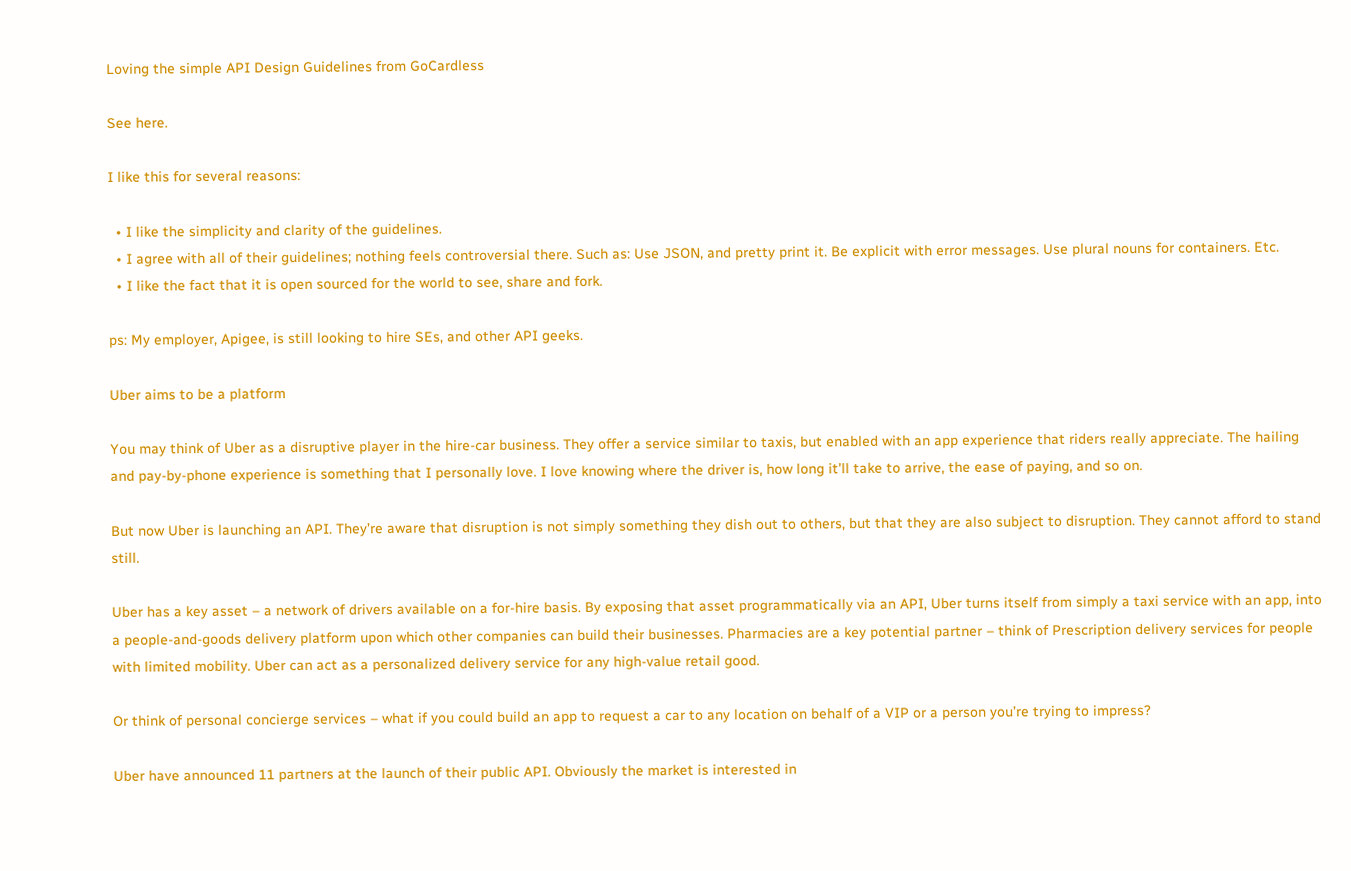Loving the simple API Design Guidelines from GoCardless

See here.

I like this for several reasons:

  • I like the simplicity and clarity of the guidelines.
  • I agree with all of their guidelines; nothing feels controversial there. Such as: Use JSON, and pretty print it. Be explicit with error messages. Use plural nouns for containers. Etc.
  • I like the fact that it is open sourced for the world to see, share and fork.

ps: My employer, Apigee, is still looking to hire SEs, and other API geeks.

Uber aims to be a platform

You may think of Uber as a disruptive player in the hire-car business. They offer a service similar to taxis, but enabled with an app experience that riders really appreciate. The hailing and pay-by-phone experience is something that I personally love. I love knowing where the driver is, how long it’ll take to arrive, the ease of paying, and so on.

But now Uber is launching an API. They’re aware that disruption is not simply something they dish out to others, but that they are also subject to disruption. They cannot afford to stand still.

Uber has a key asset – a network of drivers available on a for-hire basis. By exposing that asset programmatically via an API, Uber turns itself from simply a taxi service with an app, into a people-and-goods delivery platform upon which other companies can build their businesses. Pharmacies are a key potential partner – think of Prescription delivery services for people with limited mobility. Uber can act as a personalized delivery service for any high-value retail good.

Or think of personal concierge services – what if you could build an app to request a car to any location on behalf of a VIP or a person you’re trying to impress?

Uber have announced 11 partners at the launch of their public API. Obviously the market is interested in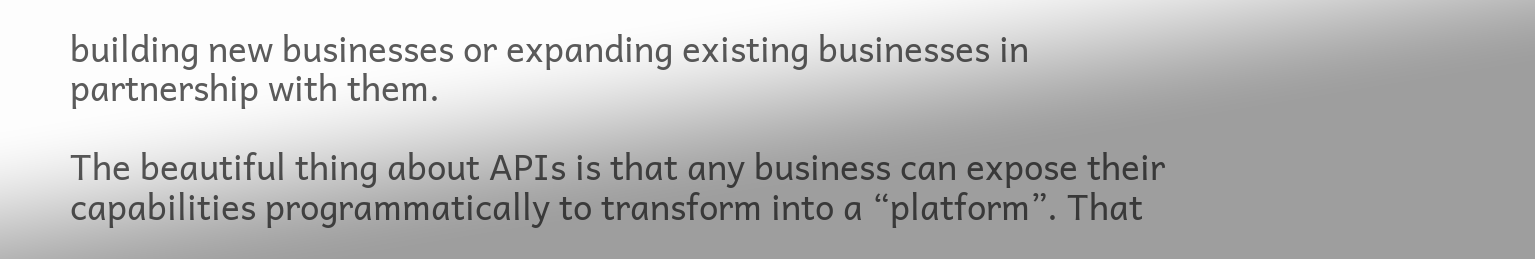building new businesses or expanding existing businesses in partnership with them.

The beautiful thing about APIs is that any business can expose their capabilities programmatically to transform into a “platform”. That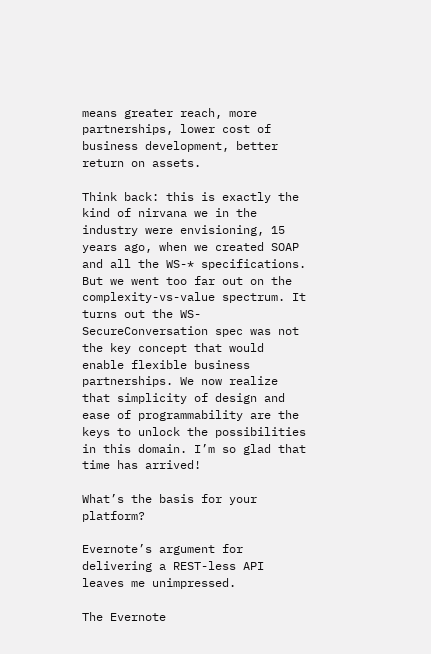means greater reach, more partnerships, lower cost of business development, better return on assets.

Think back: this is exactly the kind of nirvana we in the industry were envisioning, 15 years ago, when we created SOAP and all the WS-* specifications. But we went too far out on the complexity-vs-value spectrum. It turns out the WS-SecureConversation spec was not the key concept that would enable flexible business partnerships. We now realize that simplicity of design and ease of programmability are the keys to unlock the possibilities in this domain. I’m so glad that time has arrived!

What’s the basis for your platform?

Evernote’s argument for delivering a REST-less API leaves me unimpressed.

The Evernote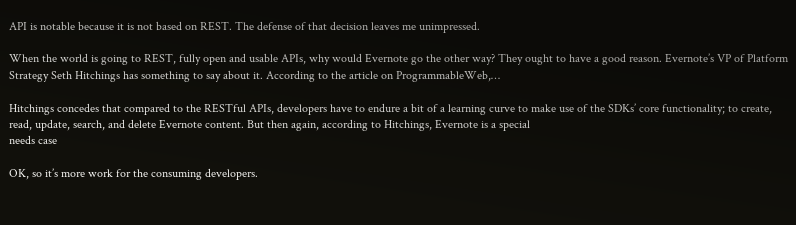API is notable because it is not based on REST. The defense of that decision leaves me unimpressed.

When the world is going to REST, fully open and usable APIs, why would Evernote go the other way? They ought to have a good reason. Evernote’s VP of Platform Strategy Seth Hitchings has something to say about it. According to the article on ProgrammableWeb,…

Hitchings concedes that compared to the RESTful APIs, developers have to endure a bit of a learning curve to make use of the SDKs’ core functionality; to create, read, update, search, and delete Evernote content. But then again, according to Hitchings, Evernote is a special
needs case

OK, so it’s more work for the consuming developers.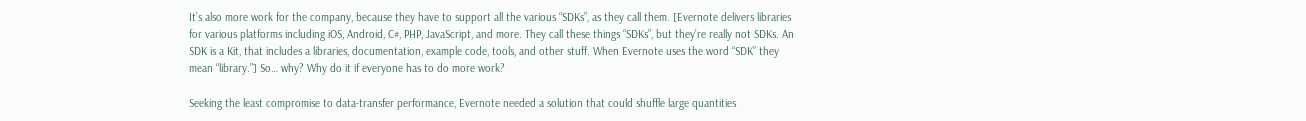It’s also more work for the company, because they have to support all the various “SDKs”, as they call them. [Evernote delivers libraries for various platforms including iOS, Android, C#, PHP, JavaScript, and more. They call these things “SDKs”, but they’re really not SDKs. An SDK is a Kit, that includes a libraries, documentation, example code, tools, and other stuff. When Evernote uses the word “SDK” they mean “library.”] So… why? Why do it if everyone has to do more work?

Seeking the least compromise to data-transfer performance, Evernote needed a solution that could shuffle large quantities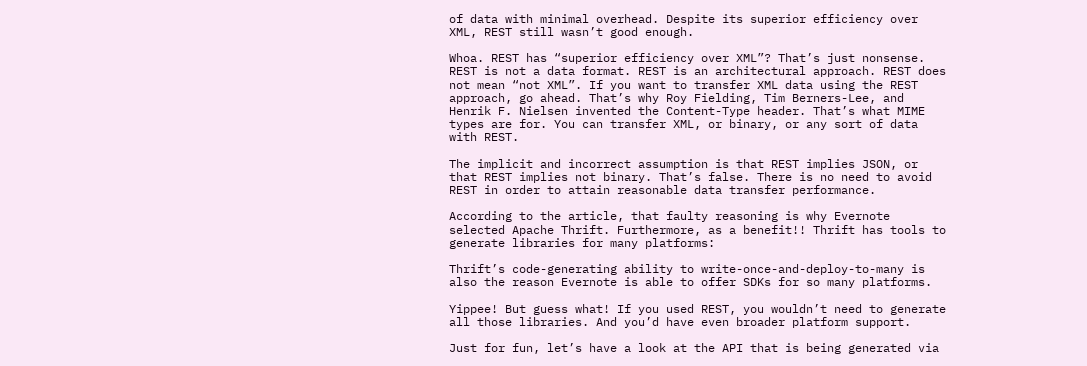of data with minimal overhead. Despite its superior efficiency over XML, REST still wasn’t good enough.

Whoa. REST has “superior efficiency over XML”? That’s just nonsense. REST is not a data format. REST is an architectural approach. REST does not mean “not XML”. If you want to transfer XML data using the REST approach, go ahead. That’s why Roy Fielding, Tim Berners-Lee, and Henrik F. Nielsen invented the Content-Type header. That’s what MIME types are for. You can transfer XML, or binary, or any sort of data with REST.

The implicit and incorrect assumption is that REST implies JSON, or that REST implies not binary. That’s false. There is no need to avoid REST in order to attain reasonable data transfer performance.

According to the article, that faulty reasoning is why Evernote selected Apache Thrift. Furthermore, as a benefit!! Thrift has tools to generate libraries for many platforms:

Thrift’s code-generating ability to write-once-and-deploy-to-many is also the reason Evernote is able to offer SDKs for so many platforms.

Yippee! But guess what! If you used REST, you wouldn’t need to generate all those libraries. And you’d have even broader platform support.

Just for fun, let’s have a look at the API that is being generated via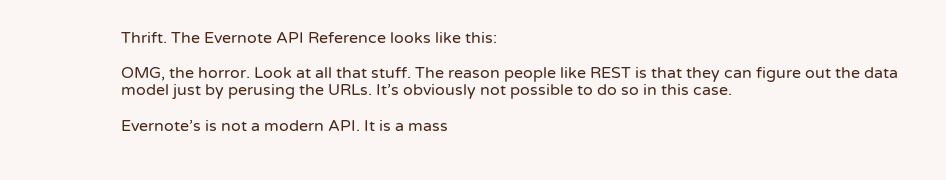Thrift. The Evernote API Reference looks like this:

OMG, the horror. Look at all that stuff. The reason people like REST is that they can figure out the data model just by perusing the URLs. It’s obviously not possible to do so in this case.

Evernote’s is not a modern API. It is a mass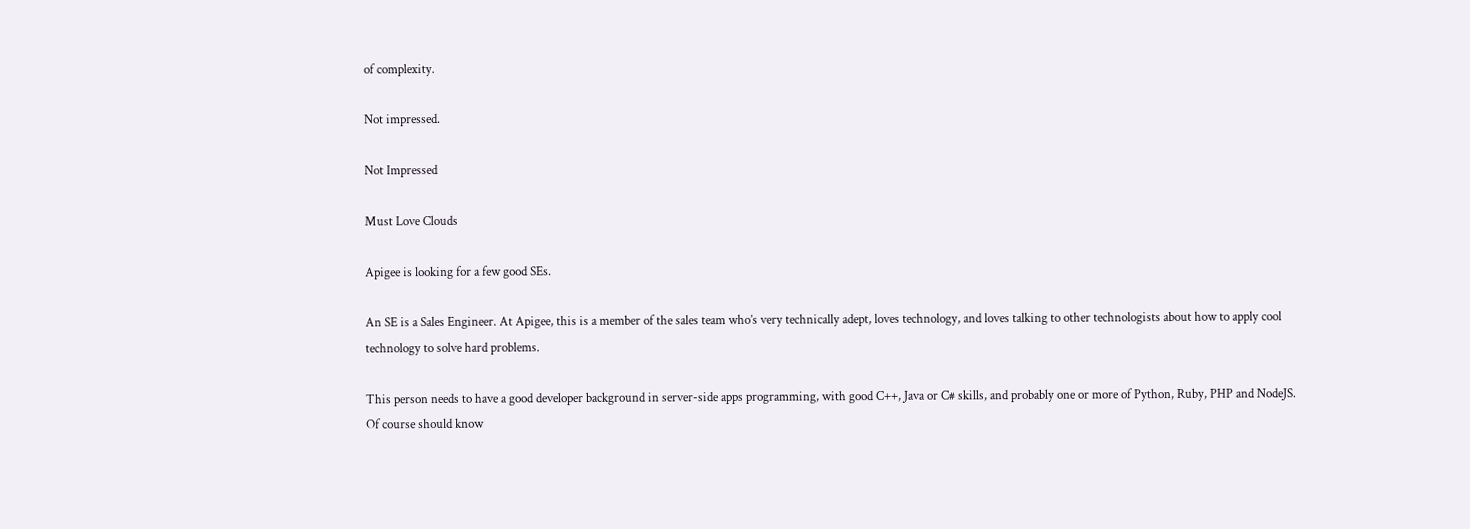of complexity.

Not impressed.

Not Impressed

Must Love Clouds

Apigee is looking for a few good SEs.

An SE is a Sales Engineer. At Apigee, this is a member of the sales team who’s very technically adept, loves technology, and loves talking to other technologists about how to apply cool technology to solve hard problems.

This person needs to have a good developer background in server-side apps programming, with good C++, Java or C# skills, and probably one or more of Python, Ruby, PHP and NodeJS. Of course should know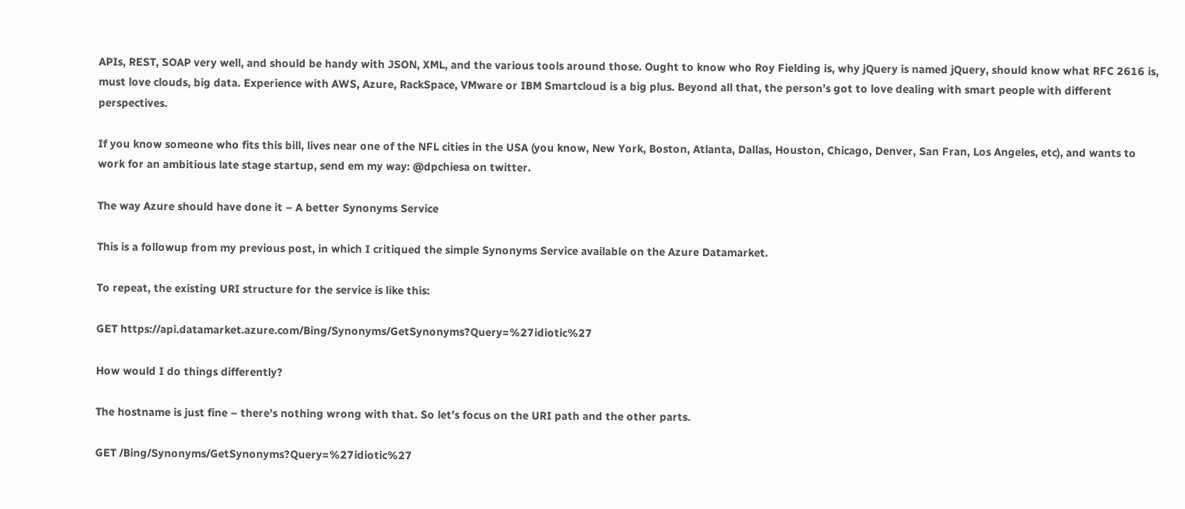APIs, REST, SOAP very well, and should be handy with JSON, XML, and the various tools around those. Ought to know who Roy Fielding is, why jQuery is named jQuery, should know what RFC 2616 is, must love clouds, big data. Experience with AWS, Azure, RackSpace, VMware or IBM Smartcloud is a big plus. Beyond all that, the person’s got to love dealing with smart people with different perspectives.

If you know someone who fits this bill, lives near one of the NFL cities in the USA (you know, New York, Boston, Atlanta, Dallas, Houston, Chicago, Denver, San Fran, Los Angeles, etc), and wants to work for an ambitious late stage startup, send em my way: @dpchiesa on twitter.

The way Azure should have done it – A better Synonyms Service

This is a followup from my previous post, in which I critiqued the simple Synonyms Service available on the Azure Datamarket.

To repeat, the existing URI structure for the service is like this:

GET https://api.datamarket.azure.com/Bing/Synonyms/GetSynonyms?Query=%27idiotic%27

How would I do things differently?

The hostname is just fine – there’s nothing wrong with that. So let’s focus on the URI path and the other parts.

GET /Bing/Synonyms/GetSynonyms?Query=%27idiotic%27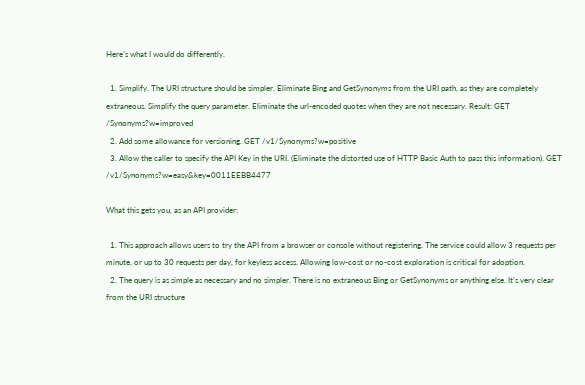Here’s what I would do differently.

  1. Simplify. The URI structure should be simpler. Eliminate Bing and GetSynonyms from the URI path, as they are completely extraneous. Simplify the query parameter. Eliminate the url-encoded quotes when they are not necessary. Result: GET /Synonyms?w=improved
  2. Add some allowance for versioning. GET /v1/Synonyms?w=positive
  3. Allow the caller to specify the API Key in the URI. (Eliminate the distorted use of HTTP Basic Auth to pass this information). GET /v1/Synonyms?w=easy&key=0011EEBB4477

What this gets you, as an API provider:

  1. This approach allows users to try the API from a browser or console without registering. The service could allow 3 requests per minute, or up to 30 requests per day, for keyless access. Allowing low-cost or no-cost exploration is critical for adoption.
  2. The query is as simple as necessary and no simpler. There is no extraneous Bing or GetSynonyms or anything else. It’s very clear from the URI structure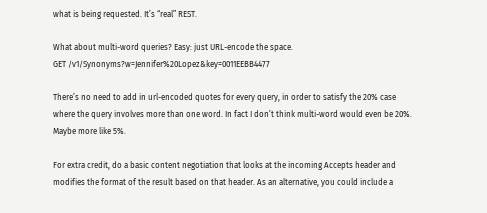what is being requested. It’s “real” REST.

What about multi-word queries? Easy: just URL-encode the space.
GET /v1/Synonyms?w=Jennifer%20Lopez&key=0011EEBB4477

There’s no need to add in url-encoded quotes for every query, in order to satisfy the 20% case where the query involves more than one word. In fact I don’t think multi-word would even be 20%. Maybe more like 5%.

For extra credit, do a basic content negotiation that looks at the incoming Accepts header and modifies the format of the result based on that header. As an alternative, you could include a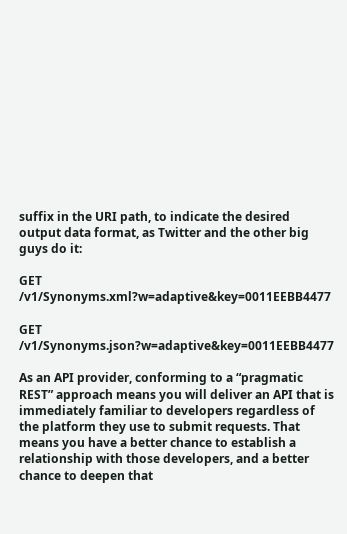suffix in the URI path, to indicate the desired output data format, as Twitter and the other big guys do it:

GET /v1/Synonyms.xml?w=adaptive&key=0011EEBB4477

GET /v1/Synonyms.json?w=adaptive&key=0011EEBB4477

As an API provider, conforming to a “pragmatic REST” approach means you will deliver an API that is immediately familiar to developers regardless of the platform they use to submit requests. That means you have a better chance to establish a relationship with those developers, and a better chance to deepen that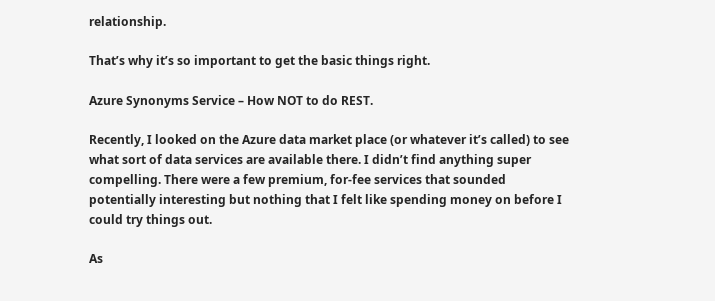relationship.

That’s why it’s so important to get the basic things right.

Azure Synonyms Service – How NOT to do REST.

Recently, I looked on the Azure data market place (or whatever it’s called) to see what sort of data services are available there. I didn’t find anything super compelling. There were a few premium, for-fee services that sounded potentially interesting but nothing that I felt like spending money on before I could try things out.

As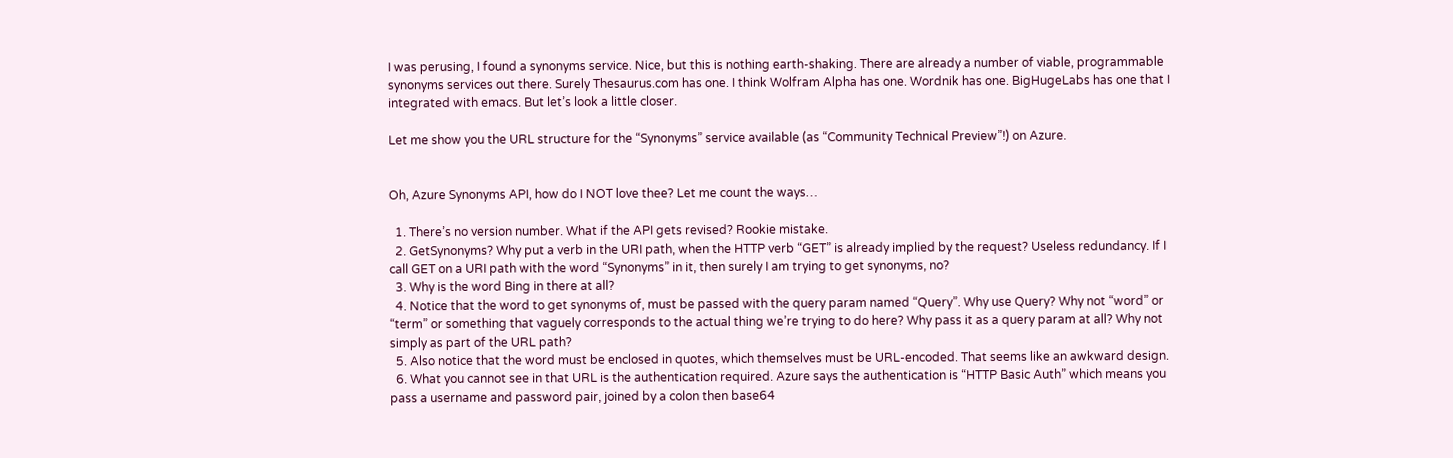I was perusing, I found a synonyms service. Nice, but this is nothing earth-shaking. There are already a number of viable, programmable synonyms services out there. Surely Thesaurus.com has one. I think Wolfram Alpha has one. Wordnik has one. BigHugeLabs has one that I integrated with emacs. But let’s look a little closer.

Let me show you the URL structure for the “Synonyms” service available (as “Community Technical Preview”!) on Azure.


Oh, Azure Synonyms API, how do I NOT love thee? Let me count the ways…

  1. There’s no version number. What if the API gets revised? Rookie mistake.
  2. GetSynonyms? Why put a verb in the URI path, when the HTTP verb “GET” is already implied by the request? Useless redundancy. If I call GET on a URI path with the word “Synonyms” in it, then surely I am trying to get synonyms, no?
  3. Why is the word Bing in there at all?
  4. Notice that the word to get synonyms of, must be passed with the query param named “Query”. Why use Query? Why not “word” or “term” or something that vaguely corresponds to the actual thing we’re trying to do here? Why pass it as a query param at all? Why not simply as part of the URL path?
  5. Also notice that the word must be enclosed in quotes, which themselves must be URL-encoded. That seems like an awkward design.
  6. What you cannot see in that URL is the authentication required. Azure says the authentication is “HTTP Basic Auth” which means you pass a username and password pair, joined by a colon then base64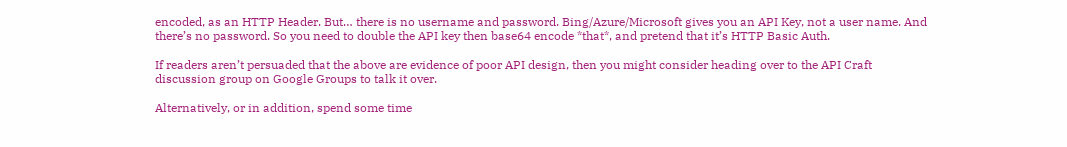encoded, as an HTTP Header. But… there is no username and password. Bing/Azure/Microsoft gives you an API Key, not a user name. And there’s no password. So you need to double the API key then base64 encode *that*, and pretend that it’s HTTP Basic Auth.

If readers aren’t persuaded that the above are evidence of poor API design, then you might consider heading over to the API Craft discussion group on Google Groups to talk it over.

Alternatively, or in addition, spend some time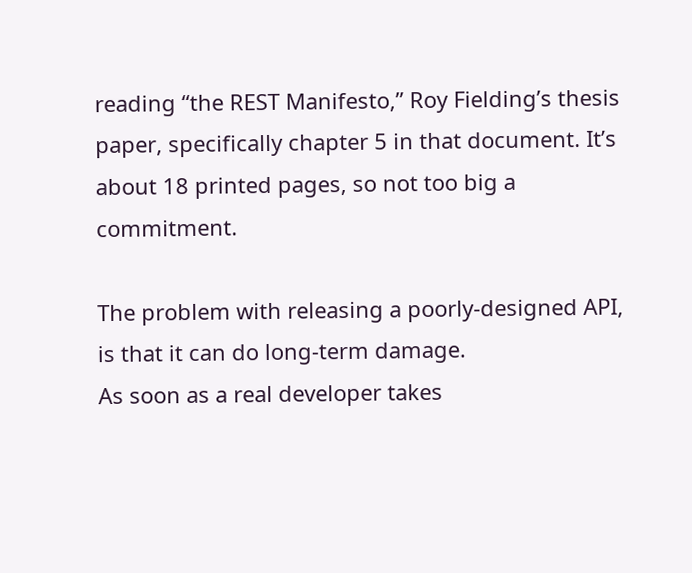reading “the REST Manifesto,” Roy Fielding’s thesis paper, specifically chapter 5 in that document. It’s about 18 printed pages, so not too big a commitment.

The problem with releasing a poorly-designed API, is that it can do long-term damage.
As soon as a real developer takes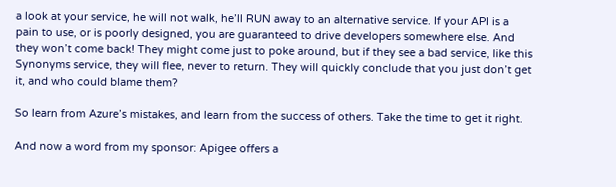a look at your service, he will not walk, he’ll RUN away to an alternative service. If your API is a pain to use, or is poorly designed, you are guaranteed to drive developers somewhere else. And they won’t come back! They might come just to poke around, but if they see a bad service, like this Synonyms service, they will flee, never to return. They will quickly conclude that you just don’t get it, and who could blame them?

So learn from Azure’s mistakes, and learn from the success of others. Take the time to get it right.

And now a word from my sponsor: Apigee offers a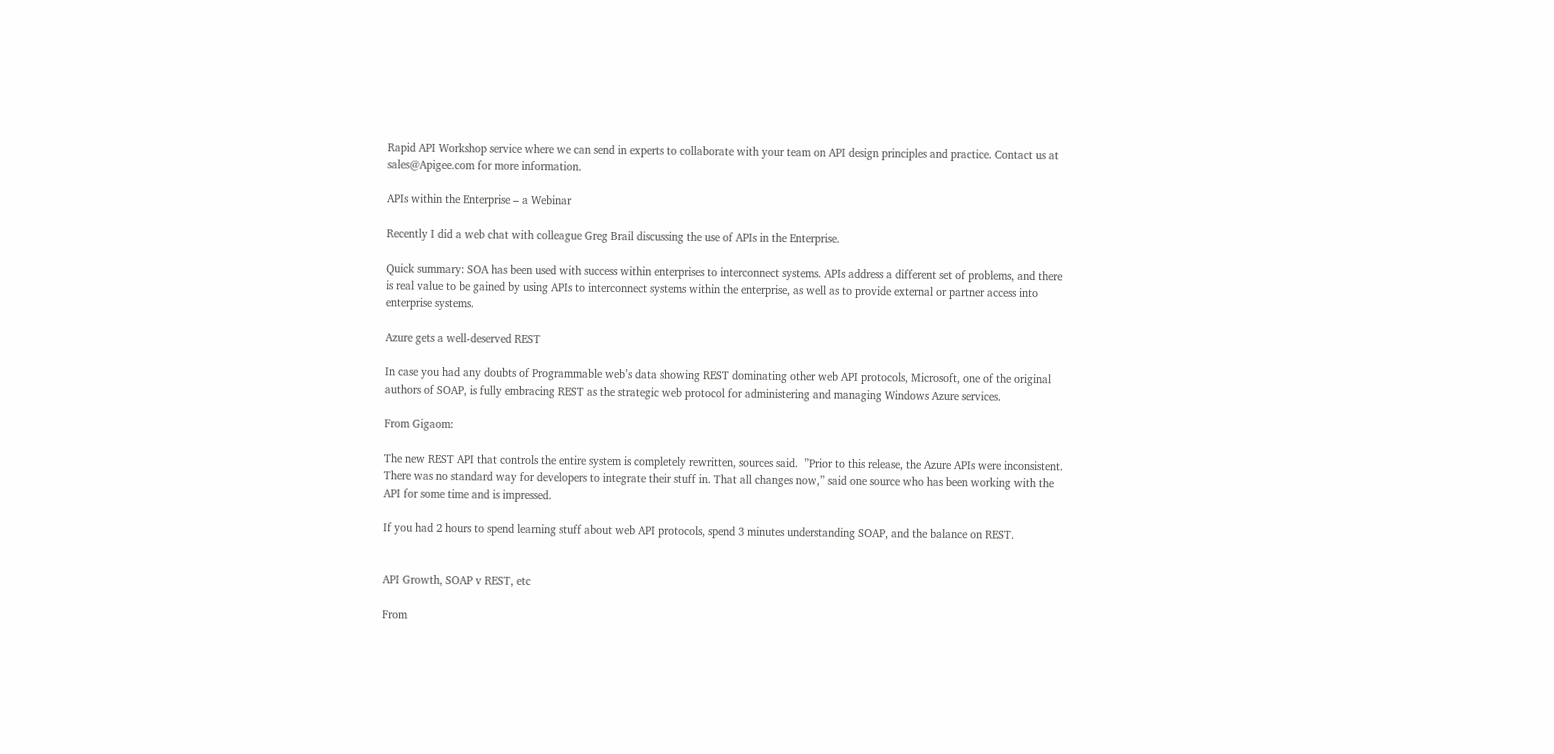Rapid API Workshop service where we can send in experts to collaborate with your team on API design principles and practice. Contact us at sales@Apigee.com for more information.

APIs within the Enterprise – a Webinar

Recently I did a web chat with colleague Greg Brail discussing the use of APIs in the Enterprise.

Quick summary: SOA has been used with success within enterprises to interconnect systems. APIs address a different set of problems, and there is real value to be gained by using APIs to interconnect systems within the enterprise, as well as to provide external or partner access into enterprise systems.

Azure gets a well-deserved REST

In case you had any doubts of Programmable web’s data showing REST dominating other web API protocols, Microsoft, one of the original authors of SOAP, is fully embracing REST as the strategic web protocol for administering and managing Windows Azure services.

From Gigaom:

The new REST API that controls the entire system is completely rewritten, sources said.  ”Prior to this release, the Azure APIs were inconsistent. There was no standard way for developers to integrate their stuff in. That all changes now,” said one source who has been working with the API for some time and is impressed.

If you had 2 hours to spend learning stuff about web API protocols, spend 3 minutes understanding SOAP, and the balance on REST.


API Growth, SOAP v REST, etc

From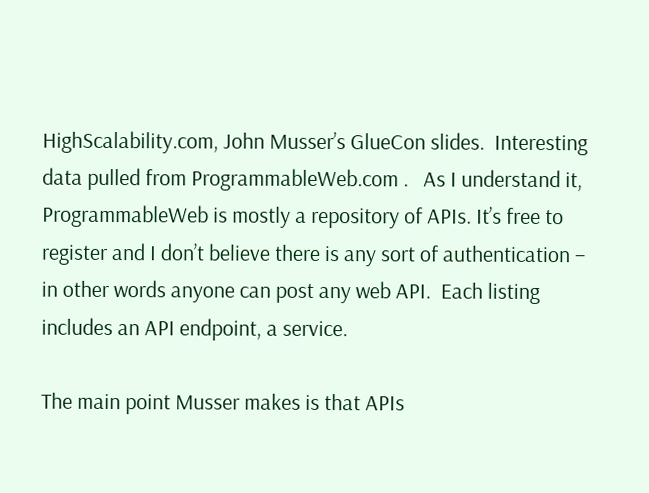HighScalability.com, John Musser’s GlueCon slides.  Interesting data pulled from ProgrammableWeb.com .   As I understand it, ProgrammableWeb is mostly a repository of APIs. It’s free to register and I don’t believe there is any sort of authentication – in other words anyone can post any web API.  Each listing includes an API endpoint, a service.

The main point Musser makes is that APIs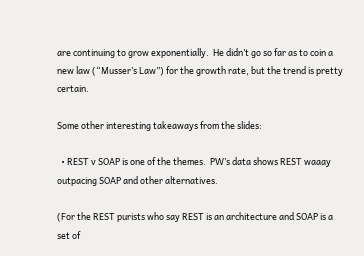are continuing to grow exponentially.  He didn’t go so far as to coin a new law (“Musser’s Law”) for the growth rate, but the trend is pretty certain.

Some other interesting takeaways from the slides:

  • REST v SOAP is one of the themes.  PW’s data shows REST waaay outpacing SOAP and other alternatives.

(For the REST purists who say REST is an architecture and SOAP is a set of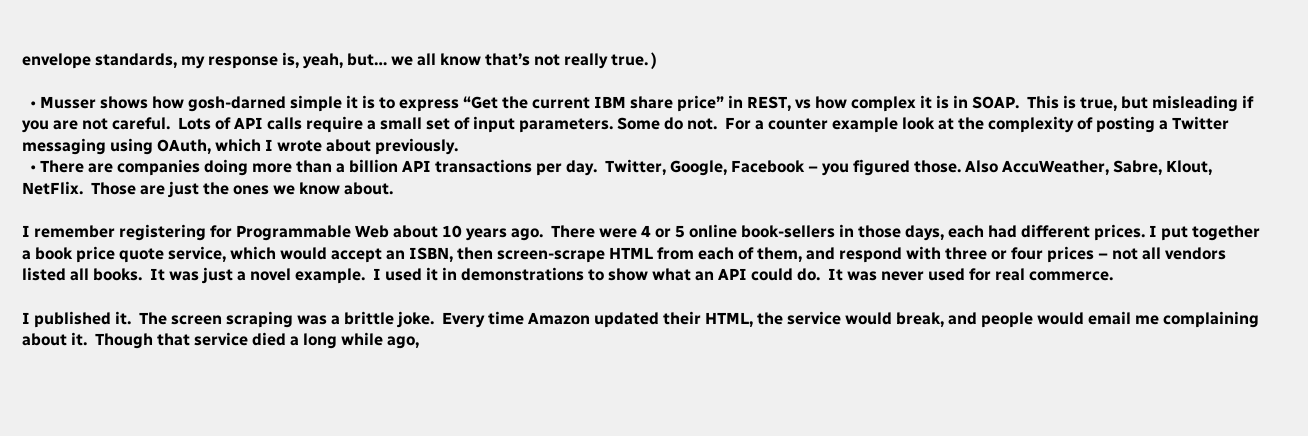envelope standards, my response is, yeah, but… we all know that’s not really true. )

  • Musser shows how gosh-darned simple it is to express “Get the current IBM share price” in REST, vs how complex it is in SOAP.  This is true, but misleading if you are not careful.  Lots of API calls require a small set of input parameters. Some do not.  For a counter example look at the complexity of posting a Twitter messaging using OAuth, which I wrote about previously.
  • There are companies doing more than a billion API transactions per day.  Twitter, Google, Facebook – you figured those. Also AccuWeather, Sabre, Klout, NetFlix.  Those are just the ones we know about.

I remember registering for Programmable Web about 10 years ago.  There were 4 or 5 online book-sellers in those days, each had different prices. I put together a book price quote service, which would accept an ISBN, then screen-scrape HTML from each of them, and respond with three or four prices – not all vendors listed all books.  It was just a novel example.  I used it in demonstrations to show what an API could do.  It was never used for real commerce.

I published it.  The screen scraping was a brittle joke.  Every time Amazon updated their HTML, the service would break, and people would email me complaining about it.  Though that service died a long while ago,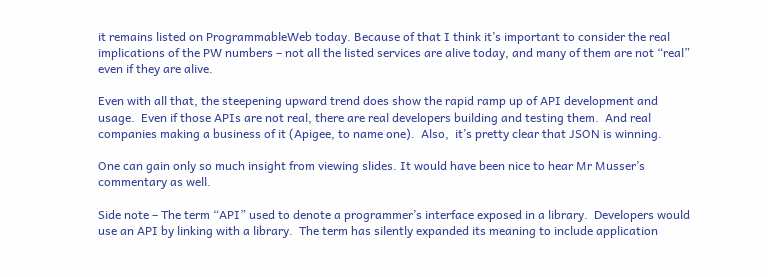it remains listed on ProgrammableWeb today. Because of that I think it’s important to consider the real implications of the PW numbers – not all the listed services are alive today, and many of them are not “real” even if they are alive.

Even with all that, the steepening upward trend does show the rapid ramp up of API development and usage.  Even if those APIs are not real, there are real developers building and testing them.  And real companies making a business of it (Apigee, to name one).  Also,  it’s pretty clear that JSON is winning.

One can gain only so much insight from viewing slides. It would have been nice to hear Mr Musser’s  commentary as well.

Side note – The term “API” used to denote a programmer’s interface exposed in a library.  Developers would use an API by linking with a library.  The term has silently expanded its meaning to include application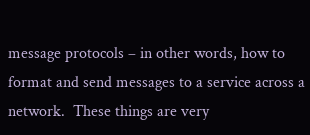message protocols – in other words, how to format and send messages to a service across a network.  These things are very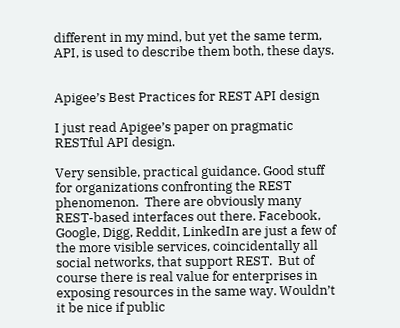different in my mind, but yet the same term, API, is used to describe them both, these days.


Apigee’s Best Practices for REST API design

I just read Apigee’s paper on pragmatic RESTful API design.

Very sensible, practical guidance. Good stuff for organizations confronting the REST phenomenon.  There are obviously many REST-based interfaces out there. Facebook, Google, Digg, Reddit, LinkedIn are just a few of the more visible services, coincidentally all social networks, that support REST.  But of course there is real value for enterprises in exposing resources in the same way. Wouldn’t it be nice if public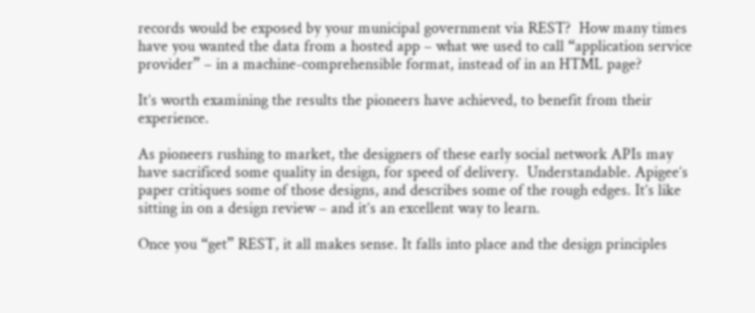records would be exposed by your municipal government via REST?  How many times have you wanted the data from a hosted app – what we used to call “application service provider” – in a machine-comprehensible format, instead of in an HTML page?

It’s worth examining the results the pioneers have achieved, to benefit from their experience.

As pioneers rushing to market, the designers of these early social network APIs may have sacrificed some quality in design, for speed of delivery.  Understandable. Apigee’s paper critiques some of those designs, and describes some of the rough edges. It’s like sitting in on a design review – and it’s an excellent way to learn.

Once you “get” REST, it all makes sense. It falls into place and the design principles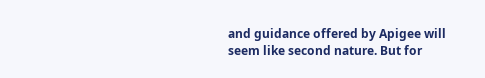and guidance offered by Apigee will seem like second nature. But for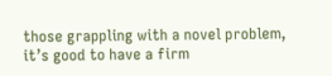those grappling with a novel problem, it’s good to have a firm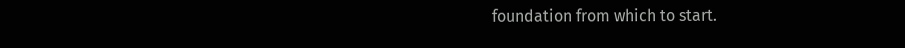foundation from which to start.